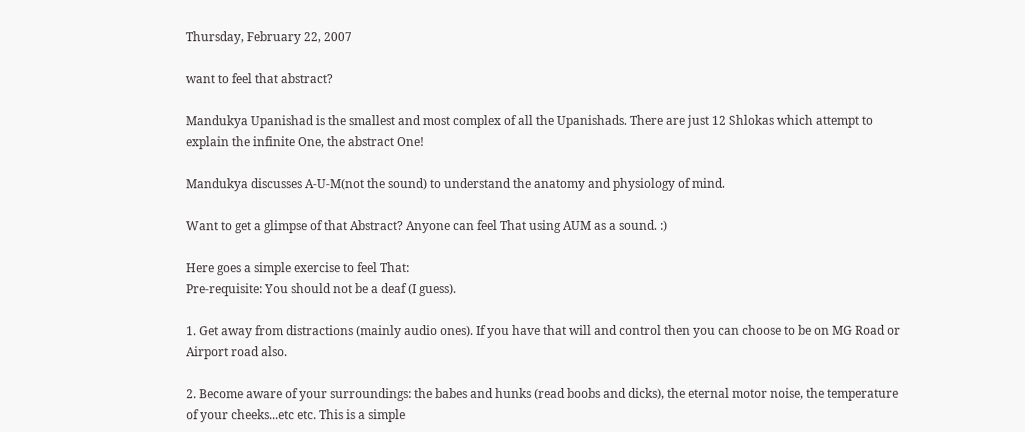Thursday, February 22, 2007

want to feel that abstract?

Mandukya Upanishad is the smallest and most complex of all the Upanishads. There are just 12 Shlokas which attempt to explain the infinite One, the abstract One!

Mandukya discusses A-U-M(not the sound) to understand the anatomy and physiology of mind.

Want to get a glimpse of that Abstract? Anyone can feel That using AUM as a sound. :)

Here goes a simple exercise to feel That:
Pre-requisite: You should not be a deaf (I guess).

1. Get away from distractions (mainly audio ones). If you have that will and control then you can choose to be on MG Road or Airport road also.

2. Become aware of your surroundings: the babes and hunks (read boobs and dicks), the eternal motor noise, the temperature of your cheeks...etc etc. This is a simple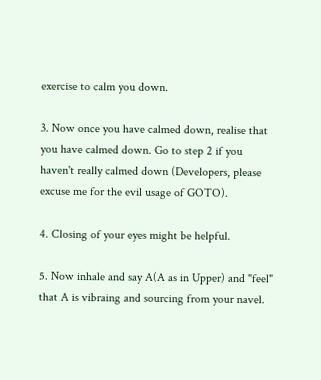exercise to calm you down.

3. Now once you have calmed down, realise that you have calmed down. Go to step 2 if you haven't really calmed down (Developers, please excuse me for the evil usage of GOTO).

4. Closing of your eyes might be helpful.

5. Now inhale and say A(A as in Upper) and "feel" that A is vibraing and sourcing from your navel.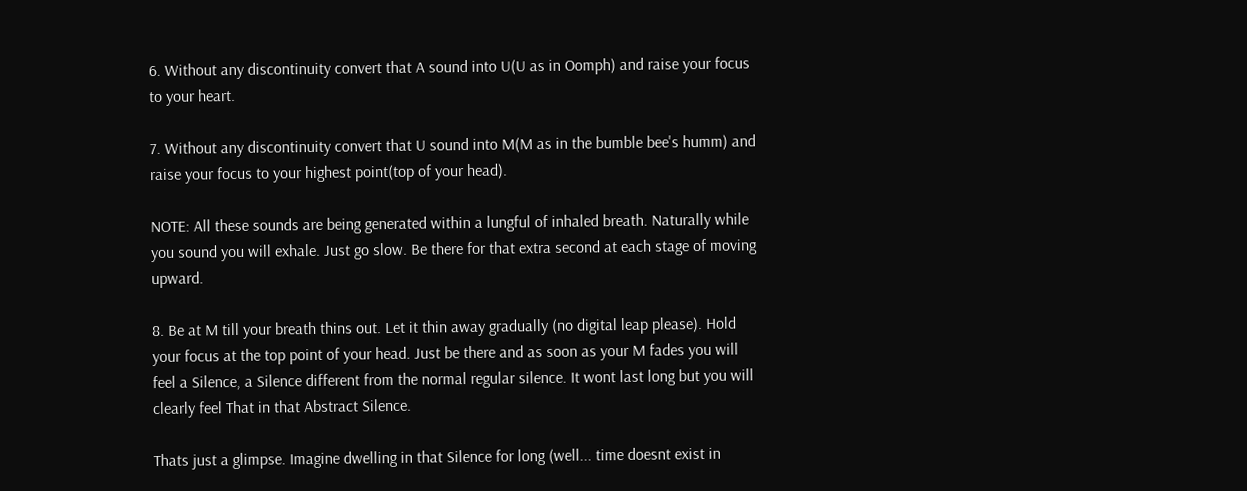6. Without any discontinuity convert that A sound into U(U as in Oomph) and raise your focus to your heart.

7. Without any discontinuity convert that U sound into M(M as in the bumble bee's humm) and raise your focus to your highest point(top of your head).

NOTE: All these sounds are being generated within a lungful of inhaled breath. Naturally while you sound you will exhale. Just go slow. Be there for that extra second at each stage of moving upward.

8. Be at M till your breath thins out. Let it thin away gradually (no digital leap please). Hold your focus at the top point of your head. Just be there and as soon as your M fades you will feel a Silence, a Silence different from the normal regular silence. It wont last long but you will clearly feel That in that Abstract Silence.

Thats just a glimpse. Imagine dwelling in that Silence for long (well... time doesnt exist in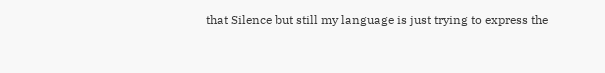that Silence but still my language is just trying to express the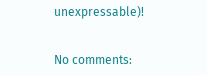unexpressable)!


No comments: